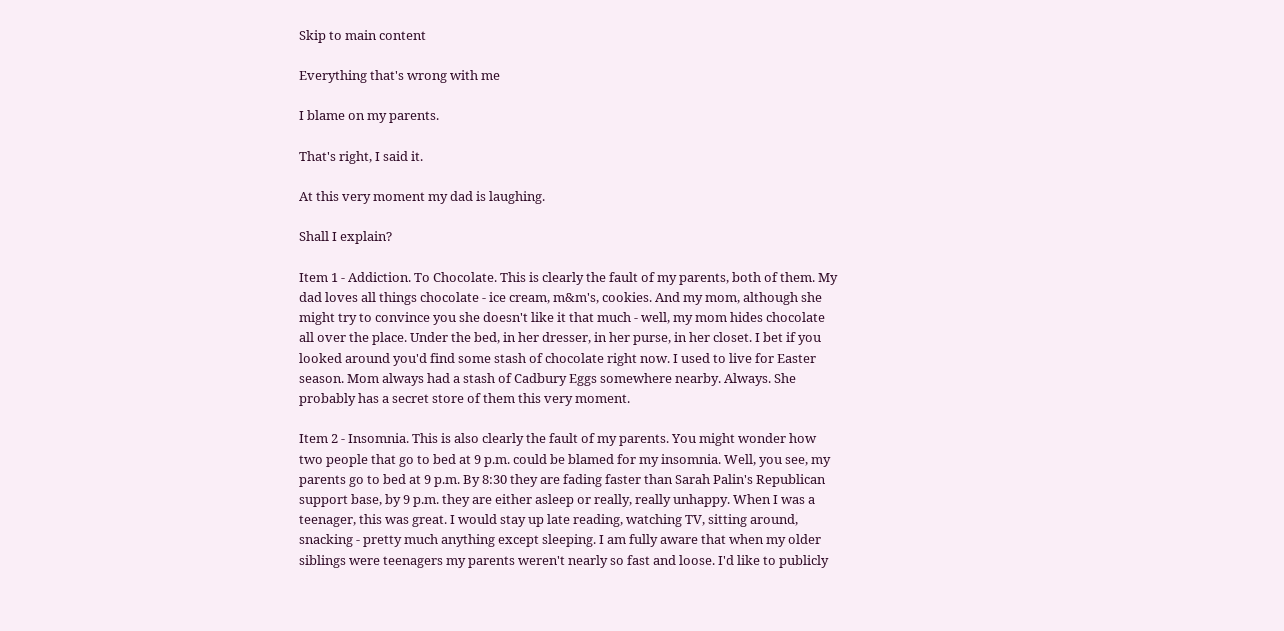Skip to main content

Everything that's wrong with me

I blame on my parents.

That's right, I said it.

At this very moment my dad is laughing.

Shall I explain?

Item 1 - Addiction. To Chocolate. This is clearly the fault of my parents, both of them. My dad loves all things chocolate - ice cream, m&m's, cookies. And my mom, although she might try to convince you she doesn't like it that much - well, my mom hides chocolate all over the place. Under the bed, in her dresser, in her purse, in her closet. I bet if you looked around you'd find some stash of chocolate right now. I used to live for Easter season. Mom always had a stash of Cadbury Eggs somewhere nearby. Always. She probably has a secret store of them this very moment.

Item 2 - Insomnia. This is also clearly the fault of my parents. You might wonder how two people that go to bed at 9 p.m. could be blamed for my insomnia. Well, you see, my parents go to bed at 9 p.m. By 8:30 they are fading faster than Sarah Palin's Republican support base, by 9 p.m. they are either asleep or really, really unhappy. When I was a teenager, this was great. I would stay up late reading, watching TV, sitting around, snacking - pretty much anything except sleeping. I am fully aware that when my older siblings were teenagers my parents weren't nearly so fast and loose. I'd like to publicly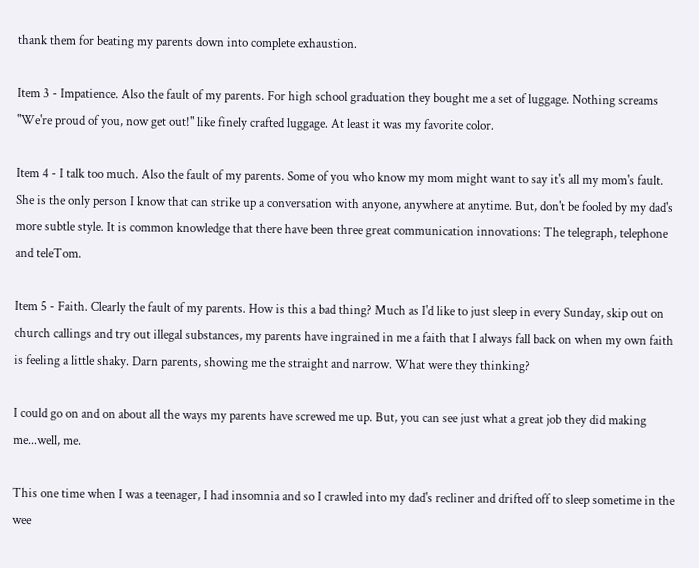thank them for beating my parents down into complete exhaustion.

Item 3 - Impatience. Also the fault of my parents. For high school graduation they bought me a set of luggage. Nothing screams "We're proud of you, now get out!" like finely crafted luggage. At least it was my favorite color.

Item 4 - I talk too much. Also the fault of my parents. Some of you who know my mom might want to say it's all my mom's fault. She is the only person I know that can strike up a conversation with anyone, anywhere at anytime. But, don't be fooled by my dad's more subtle style. It is common knowledge that there have been three great communication innovations: The telegraph, telephone and teleTom.

Item 5 - Faith. Clearly the fault of my parents. How is this a bad thing? Much as I'd like to just sleep in every Sunday, skip out on church callings and try out illegal substances, my parents have ingrained in me a faith that I always fall back on when my own faith is feeling a little shaky. Darn parents, showing me the straight and narrow. What were they thinking?

I could go on and on about all the ways my parents have screwed me up. But, you can see just what a great job they did making me...well, me.

This one time when I was a teenager, I had insomnia and so I crawled into my dad's recliner and drifted off to sleep sometime in the wee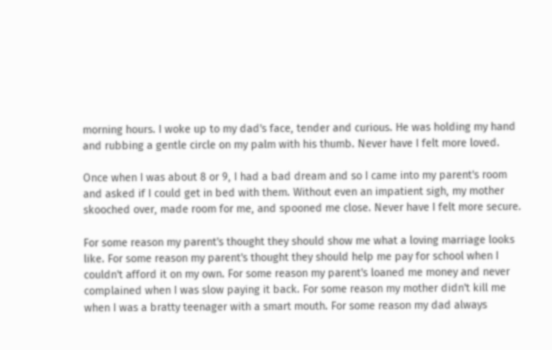morning hours. I woke up to my dad's face, tender and curious. He was holding my hand and rubbing a gentle circle on my palm with his thumb. Never have I felt more loved.

Once when I was about 8 or 9, I had a bad dream and so I came into my parent's room and asked if I could get in bed with them. Without even an impatient sigh, my mother skooched over, made room for me, and spooned me close. Never have I felt more secure.

For some reason my parent's thought they should show me what a loving marriage looks like. For some reason my parent's thought they should help me pay for school when I couldn't afford it on my own. For some reason my parent's loaned me money and never complained when I was slow paying it back. For some reason my mother didn't kill me when I was a bratty teenager with a smart mouth. For some reason my dad always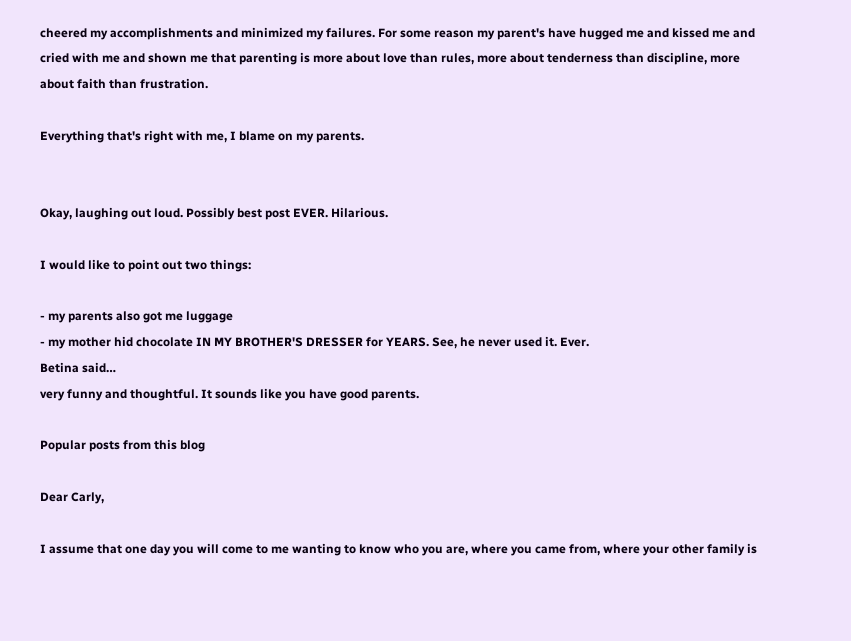cheered my accomplishments and minimized my failures. For some reason my parent's have hugged me and kissed me and cried with me and shown me that parenting is more about love than rules, more about tenderness than discipline, more about faith than frustration.

Everything that's right with me, I blame on my parents.


Okay, laughing out loud. Possibly best post EVER. Hilarious.

I would like to point out two things:

- my parents also got me luggage
- my mother hid chocolate IN MY BROTHER'S DRESSER for YEARS. See, he never used it. Ever.
Betina said…
very funny and thoughtful. It sounds like you have good parents.

Popular posts from this blog

Dear Carly,

I assume that one day you will come to me wanting to know who you are, where you came from, where your other family is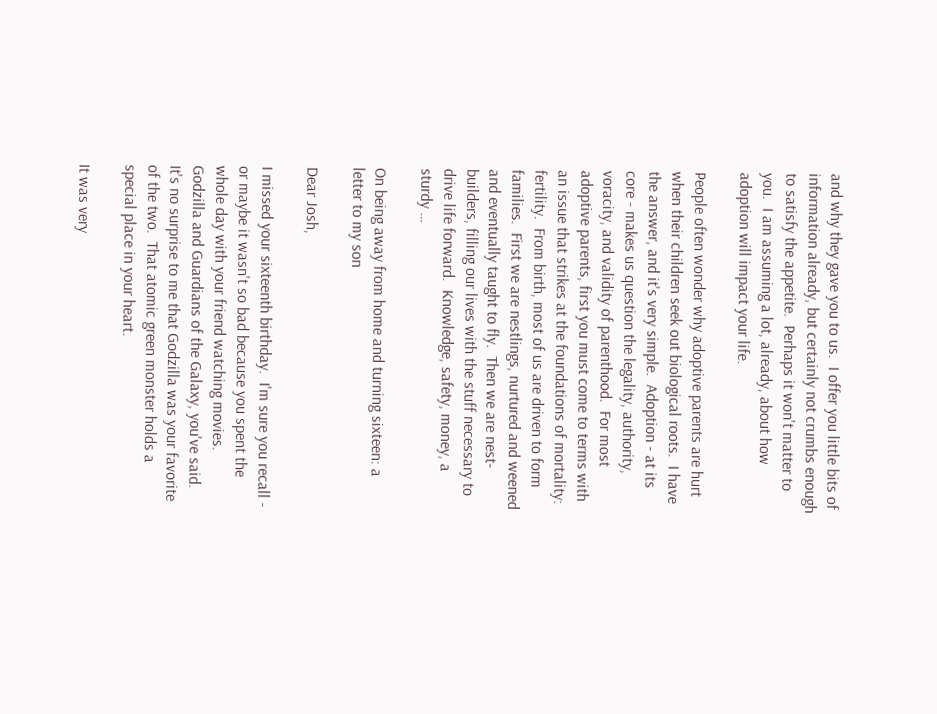and why they gave you to us.  I offer you little bits of information already, but certainly not crumbs enough to satisfy the appetite.  Perhaps it won't matter to you.  I am assuming a lot, already, about how adoption will impact your life.

People often wonder why adoptive parents are hurt when their children seek out biological roots.  I have the answer, and it's very simple.  Adoption - at its core - makes us question the legality, authority, voracity, and validity of parenthood.  For most adoptive parents, first you must come to terms with an issue that strikes at the foundations of mortality: fertility.  From birth, most of us are driven to form families.  First we are nestlings, nurtured and weened and eventually taught to fly.  Then we are nest-builders, filling our lives with the stuff necessary to drive life forward.  Knowledge, safety, money, a sturdy …

On being away from home and turning sixteen: a letter to my son

Dear Josh,

I missed your sixteenth birthday.  I'm sure you recall - or maybe it wasn't so bad because you spent the whole day with your friend watching movies.  Godzilla and Guardians of the Galaxy, you've said.  It's no surprise to me that Godzilla was your favorite of the two.  That atomic green monster holds a special place in your heart.

It was very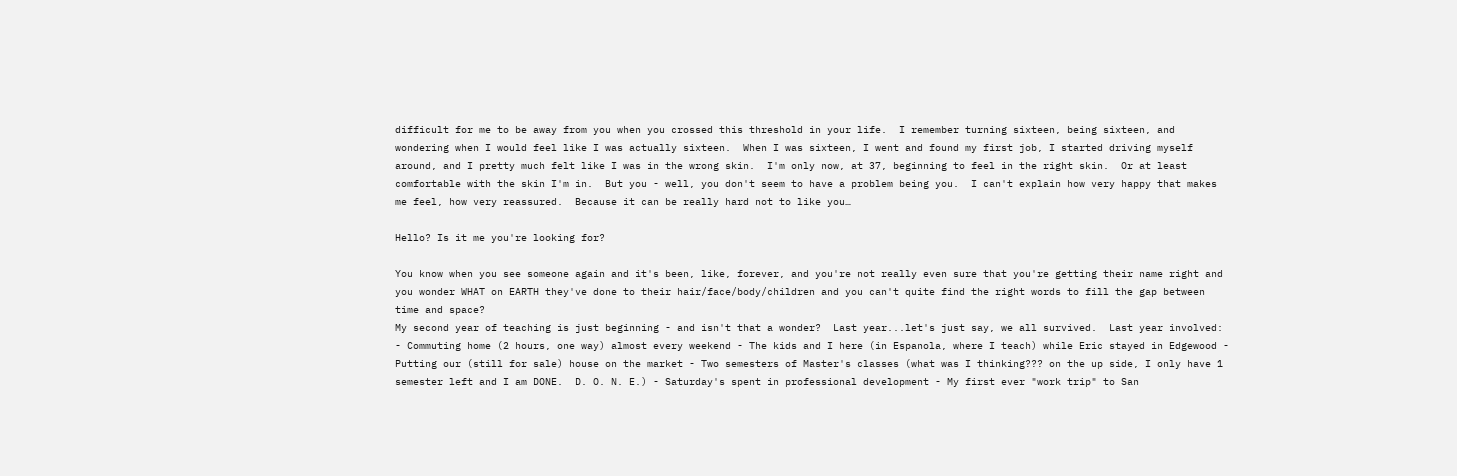difficult for me to be away from you when you crossed this threshold in your life.  I remember turning sixteen, being sixteen, and wondering when I would feel like I was actually sixteen.  When I was sixteen, I went and found my first job, I started driving myself around, and I pretty much felt like I was in the wrong skin.  I'm only now, at 37, beginning to feel in the right skin.  Or at least comfortable with the skin I'm in.  But you - well, you don't seem to have a problem being you.  I can't explain how very happy that makes me feel, how very reassured.  Because it can be really hard not to like you…

Hello? Is it me you're looking for?

You know when you see someone again and it's been, like, forever, and you're not really even sure that you're getting their name right and you wonder WHAT on EARTH they've done to their hair/face/body/children and you can't quite find the right words to fill the gap between time and space?
My second year of teaching is just beginning - and isn't that a wonder?  Last year...let's just say, we all survived.  Last year involved:
- Commuting home (2 hours, one way) almost every weekend - The kids and I here (in Espanola, where I teach) while Eric stayed in Edgewood - Putting our (still for sale) house on the market - Two semesters of Master's classes (what was I thinking??? on the up side, I only have 1 semester left and I am DONE.  D. O. N. E.) - Saturday's spent in professional development - My first ever "work trip" to San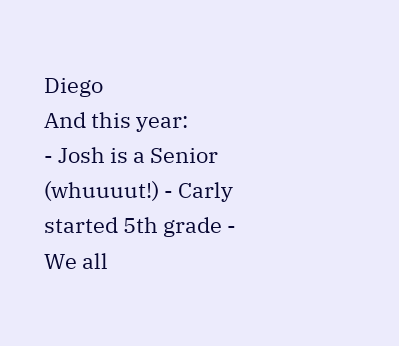Diego
And this year:
- Josh is a Senior (whuuuut!) - Carly started 5th grade - We all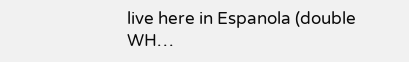live here in Espanola (double WH…